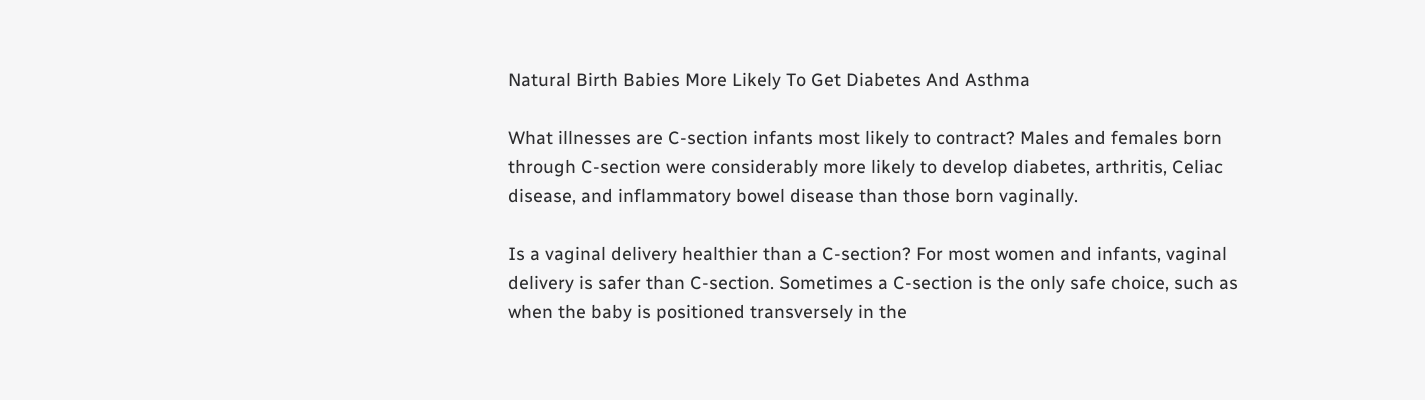Natural Birth Babies More Likely To Get Diabetes And Asthma

What illnesses are C-section infants most likely to contract? Males and females born through C-section were considerably more likely to develop diabetes, arthritis, Celiac disease, and inflammatory bowel disease than those born vaginally.

Is a vaginal delivery healthier than a C-section? For most women and infants, vaginal delivery is safer than C-section. Sometimes a C-section is the only safe choice, such as when the baby is positioned transversely in the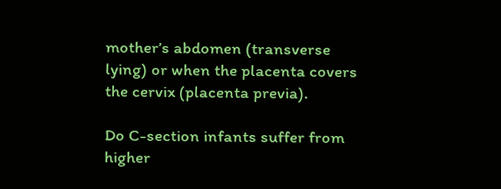mother’s abdomen (transverse lying) or when the placenta covers the cervix (placenta previa).

Do C-section infants suffer from higher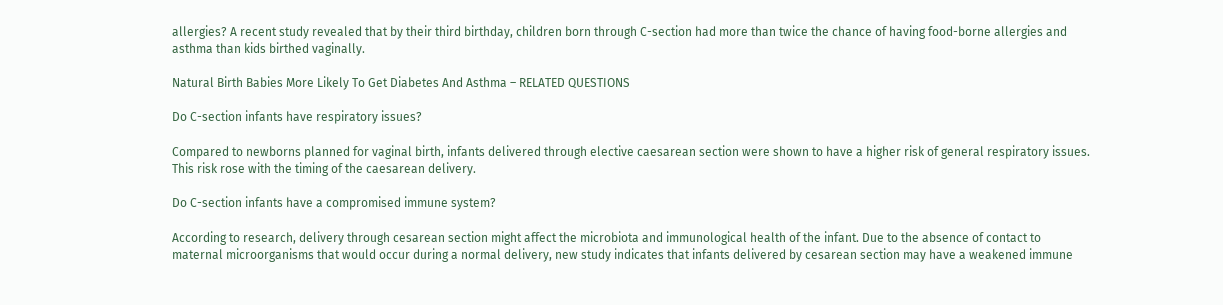allergies? A recent study revealed that by their third birthday, children born through C-section had more than twice the chance of having food-borne allergies and asthma than kids birthed vaginally.

Natural Birth Babies More Likely To Get Diabetes And Asthma – RELATED QUESTIONS

Do C-section infants have respiratory issues?

Compared to newborns planned for vaginal birth, infants delivered through elective caesarean section were shown to have a higher risk of general respiratory issues. This risk rose with the timing of the caesarean delivery.

Do C-section infants have a compromised immune system?

According to research, delivery through cesarean section might affect the microbiota and immunological health of the infant. Due to the absence of contact to maternal microorganisms that would occur during a normal delivery, new study indicates that infants delivered by cesarean section may have a weakened immune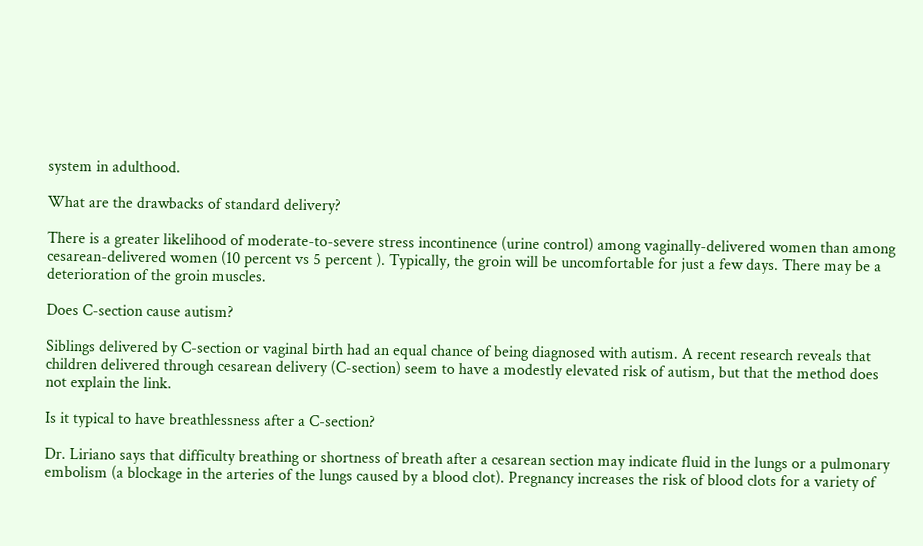system in adulthood.

What are the drawbacks of standard delivery?

There is a greater likelihood of moderate-to-severe stress incontinence (urine control) among vaginally-delivered women than among cesarean-delivered women (10 percent vs 5 percent ). Typically, the groin will be uncomfortable for just a few days. There may be a deterioration of the groin muscles.

Does C-section cause autism?

Siblings delivered by C-section or vaginal birth had an equal chance of being diagnosed with autism. A recent research reveals that children delivered through cesarean delivery (C-section) seem to have a modestly elevated risk of autism, but that the method does not explain the link.

Is it typical to have breathlessness after a C-section?

Dr. Liriano says that difficulty breathing or shortness of breath after a cesarean section may indicate fluid in the lungs or a pulmonary embolism (a blockage in the arteries of the lungs caused by a blood clot). Pregnancy increases the risk of blood clots for a variety of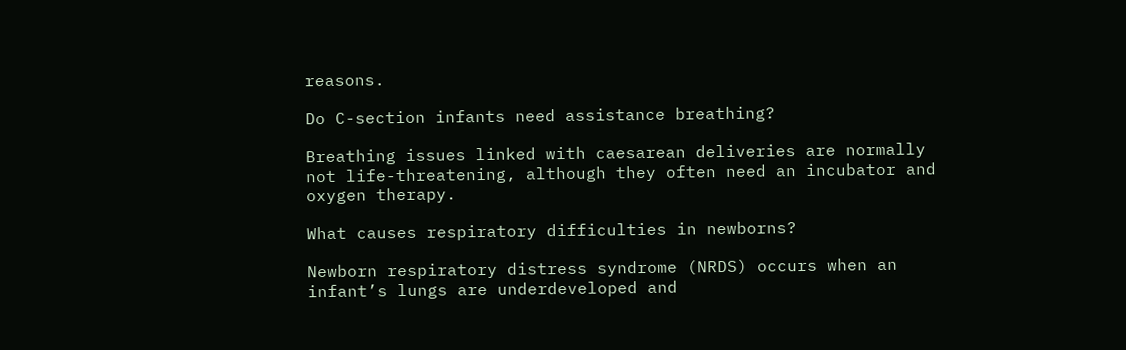reasons.

Do C-section infants need assistance breathing?

Breathing issues linked with caesarean deliveries are normally not life-threatening, although they often need an incubator and oxygen therapy.

What causes respiratory difficulties in newborns?

Newborn respiratory distress syndrome (NRDS) occurs when an infant’s lungs are underdeveloped and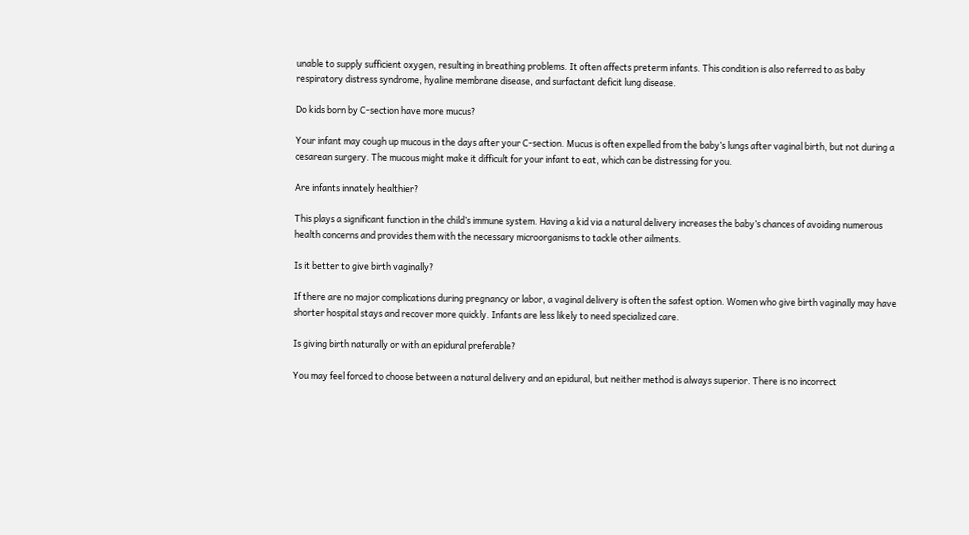unable to supply sufficient oxygen, resulting in breathing problems. It often affects preterm infants. This condition is also referred to as baby respiratory distress syndrome, hyaline membrane disease, and surfactant deficit lung disease.

Do kids born by C-section have more mucus?

Your infant may cough up mucous in the days after your C-section. Mucus is often expelled from the baby’s lungs after vaginal birth, but not during a cesarean surgery. The mucous might make it difficult for your infant to eat, which can be distressing for you.

Are infants innately healthier?

This plays a significant function in the child’s immune system. Having a kid via a natural delivery increases the baby’s chances of avoiding numerous health concerns and provides them with the necessary microorganisms to tackle other ailments.

Is it better to give birth vaginally?

If there are no major complications during pregnancy or labor, a vaginal delivery is often the safest option. Women who give birth vaginally may have shorter hospital stays and recover more quickly. Infants are less likely to need specialized care.

Is giving birth naturally or with an epidural preferable?

You may feel forced to choose between a natural delivery and an epidural, but neither method is always superior. There is no incorrect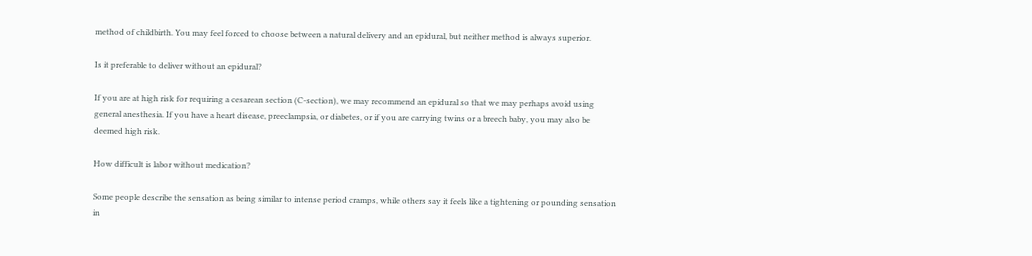method of childbirth. You may feel forced to choose between a natural delivery and an epidural, but neither method is always superior.

Is it preferable to deliver without an epidural?

If you are at high risk for requiring a cesarean section (C-section), we may recommend an epidural so that we may perhaps avoid using general anesthesia. If you have a heart disease, preeclampsia, or diabetes, or if you are carrying twins or a breech baby, you may also be deemed high risk.

How difficult is labor without medication?

Some people describe the sensation as being similar to intense period cramps, while others say it feels like a tightening or pounding sensation in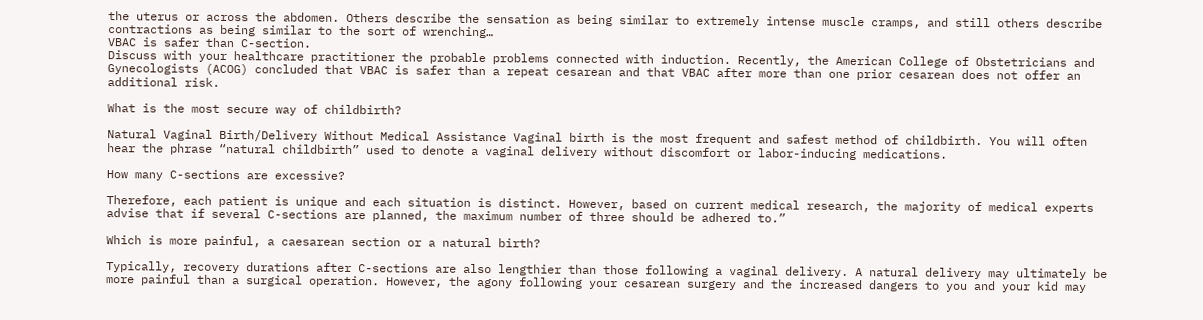the uterus or across the abdomen. Others describe the sensation as being similar to extremely intense muscle cramps, and still others describe contractions as being similar to the sort of wrenching…
VBAC is safer than C-section.
Discuss with your healthcare practitioner the probable problems connected with induction. Recently, the American College of Obstetricians and Gynecologists (ACOG) concluded that VBAC is safer than a repeat cesarean and that VBAC after more than one prior cesarean does not offer an additional risk.

What is the most secure way of childbirth?

Natural Vaginal Birth/Delivery Without Medical Assistance Vaginal birth is the most frequent and safest method of childbirth. You will often hear the phrase “natural childbirth” used to denote a vaginal delivery without discomfort or labor-inducing medications.

How many C-sections are excessive?

Therefore, each patient is unique and each situation is distinct. However, based on current medical research, the majority of medical experts advise that if several C-sections are planned, the maximum number of three should be adhered to.”

Which is more painful, a caesarean section or a natural birth?

Typically, recovery durations after C-sections are also lengthier than those following a vaginal delivery. A natural delivery may ultimately be more painful than a surgical operation. However, the agony following your cesarean surgery and the increased dangers to you and your kid may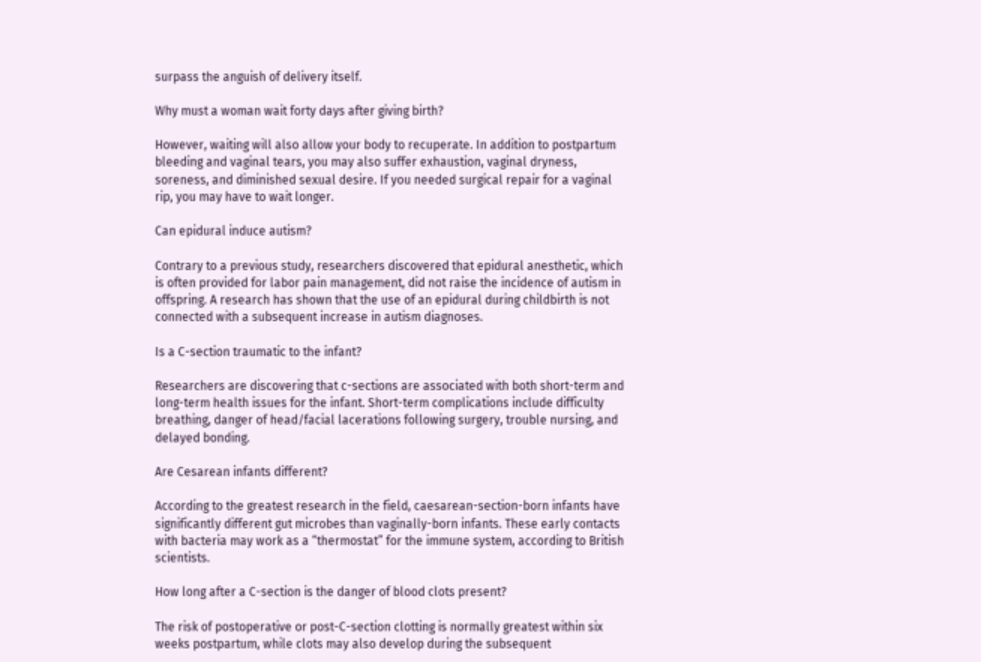surpass the anguish of delivery itself.

Why must a woman wait forty days after giving birth?

However, waiting will also allow your body to recuperate. In addition to postpartum bleeding and vaginal tears, you may also suffer exhaustion, vaginal dryness, soreness, and diminished sexual desire. If you needed surgical repair for a vaginal rip, you may have to wait longer.

Can epidural induce autism?

Contrary to a previous study, researchers discovered that epidural anesthetic, which is often provided for labor pain management, did not raise the incidence of autism in offspring. A research has shown that the use of an epidural during childbirth is not connected with a subsequent increase in autism diagnoses.

Is a C-section traumatic to the infant?

Researchers are discovering that c-sections are associated with both short-term and long-term health issues for the infant. Short-term complications include difficulty breathing, danger of head/facial lacerations following surgery, trouble nursing, and delayed bonding.

Are Cesarean infants different?

According to the greatest research in the field, caesarean-section-born infants have significantly different gut microbes than vaginally-born infants. These early contacts with bacteria may work as a “thermostat” for the immune system, according to British scientists.

How long after a C-section is the danger of blood clots present?

The risk of postoperative or post-C-section clotting is normally greatest within six weeks postpartum, while clots may also develop during the subsequent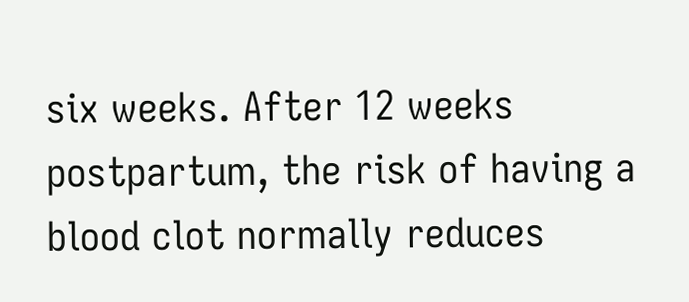six weeks. After 12 weeks postpartum, the risk of having a blood clot normally reduces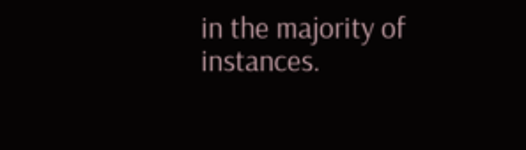in the majority of instances.